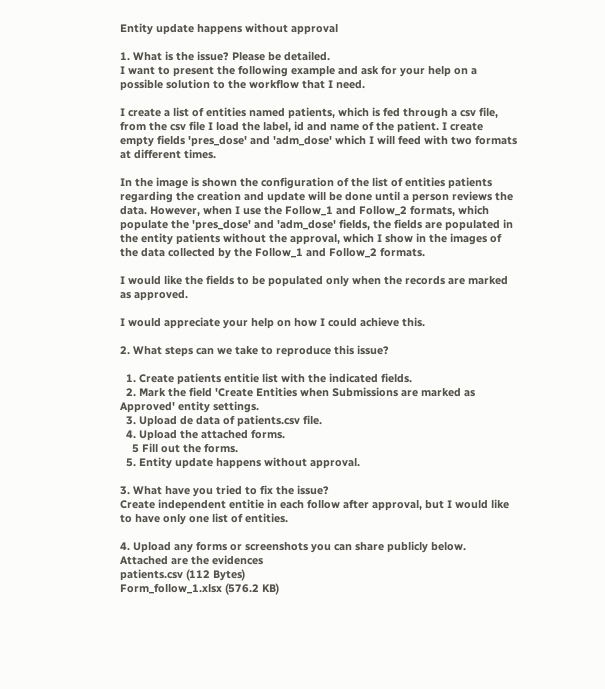Entity update happens without approval

1. What is the issue? Please be detailed.
I want to present the following example and ask for your help on a possible solution to the workflow that I need.

I create a list of entities named patients, which is fed through a csv file, from the csv file I load the label, id and name of the patient. I create empty fields 'pres_dose' and 'adm_dose' which I will feed with two formats at different times.

In the image is shown the configuration of the list of entities patients regarding the creation and update will be done until a person reviews the data. However, when I use the Follow_1 and Follow_2 formats, which populate the 'pres_dose' and 'adm_dose' fields, the fields are populated in the entity patients without the approval, which I show in the images of the data collected by the Follow_1 and Follow_2 formats.

I would like the fields to be populated only when the records are marked as approved.

I would appreciate your help on how I could achieve this.

2. What steps can we take to reproduce this issue?

  1. Create patients entitie list with the indicated fields.
  2. Mark the field 'Create Entities when Submissions are marked as Approved' entity settings.
  3. Upload de data of patients.csv file.
  4. Upload the attached forms.
    5 Fill out the forms.
  5. Entity update happens without approval.

3. What have you tried to fix the issue?
Create independent entitie in each follow after approval, but I would like to have only one list of entities.

4. Upload any forms or screenshots you can share publicly below.
Attached are the evidences
patients.csv (112 Bytes)
Form_follow_1.xlsx (576.2 KB)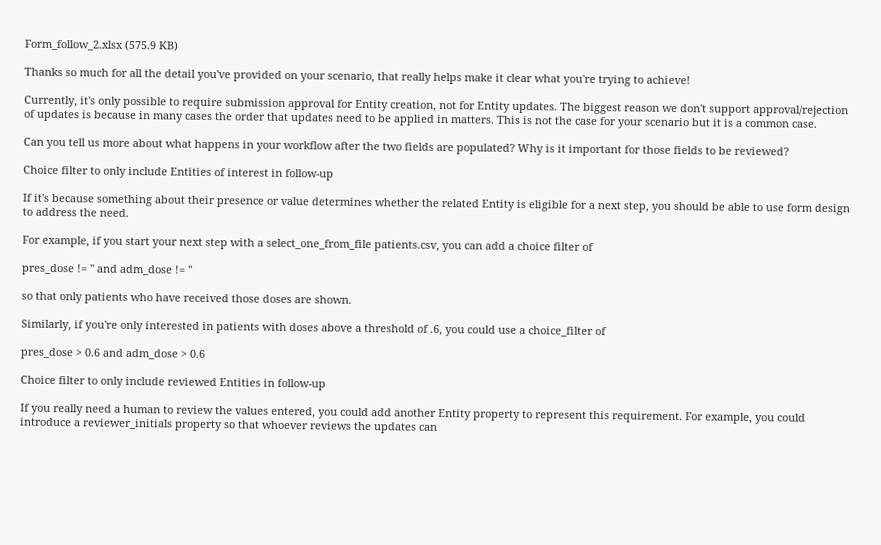Form_follow_2.xlsx (575.9 KB)

Thanks so much for all the detail you've provided on your scenario, that really helps make it clear what you're trying to achieve!

Currently, it's only possible to require submission approval for Entity creation, not for Entity updates. The biggest reason we don't support approval/rejection of updates is because in many cases the order that updates need to be applied in matters. This is not the case for your scenario but it is a common case.

Can you tell us more about what happens in your workflow after the two fields are populated? Why is it important for those fields to be reviewed?

Choice filter to only include Entities of interest in follow-up

If it's because something about their presence or value determines whether the related Entity is eligible for a next step, you should be able to use form design to address the need.

For example, if you start your next step with a select_one_from_file patients.csv, you can add a choice filter of

pres_dose != '' and adm_dose != ''

so that only patients who have received those doses are shown.

Similarly, if you're only interested in patients with doses above a threshold of .6, you could use a choice_filter of

pres_dose > 0.6 and adm_dose > 0.6

Choice filter to only include reviewed Entities in follow-up

If you really need a human to review the values entered, you could add another Entity property to represent this requirement. For example, you could introduce a reviewer_initials property so that whoever reviews the updates can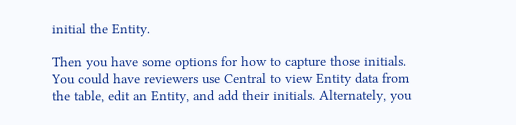initial the Entity.

Then you have some options for how to capture those initials. You could have reviewers use Central to view Entity data from the table, edit an Entity, and add their initials. Alternately, you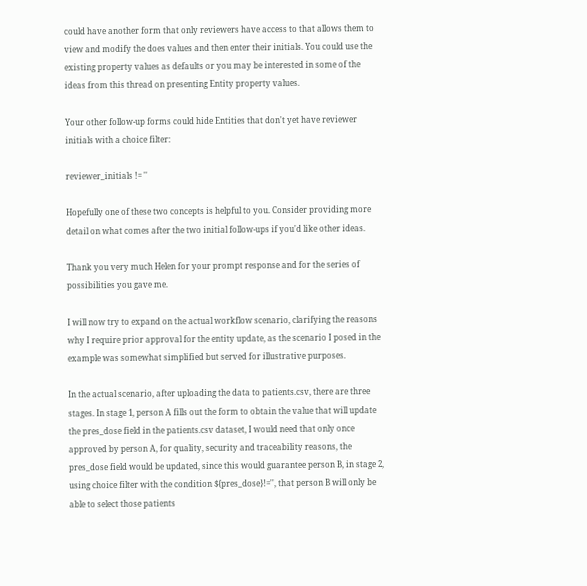could have another form that only reviewers have access to that allows them to view and modify the does values and then enter their initials. You could use the existing property values as defaults or you may be interested in some of the ideas from this thread on presenting Entity property values.

Your other follow-up forms could hide Entities that don't yet have reviewer initials with a choice filter:

reviewer_initials != ''

Hopefully one of these two concepts is helpful to you. Consider providing more detail on what comes after the two initial follow-ups if you'd like other ideas.

Thank you very much Helen for your prompt response and for the series of possibilities you gave me.

I will now try to expand on the actual workflow scenario, clarifying the reasons why I require prior approval for the entity update, as the scenario I posed in the example was somewhat simplified but served for illustrative purposes.

In the actual scenario, after uploading the data to patients.csv, there are three stages. In stage 1, person A fills out the form to obtain the value that will update the pres_dose field in the patients.csv dataset, I would need that only once approved by person A, for quality, security and traceability reasons, the pres_dose field would be updated, since this would guarantee person B, in stage 2, using choice filter with the condition ${pres_dose}!='', that person B will only be able to select those patients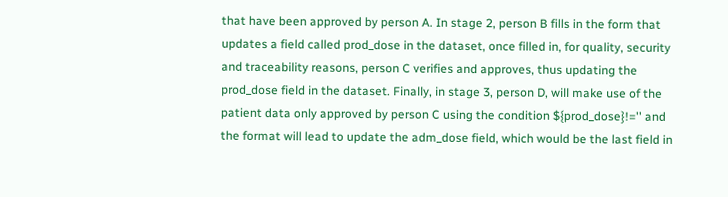that have been approved by person A. In stage 2, person B fills in the form that updates a field called prod_dose in the dataset, once filled in, for quality, security and traceability reasons, person C verifies and approves, thus updating the prod_dose field in the dataset. Finally, in stage 3, person D, will make use of the patient data only approved by person C using the condition ${prod_dose}!='' and the format will lead to update the adm_dose field, which would be the last field in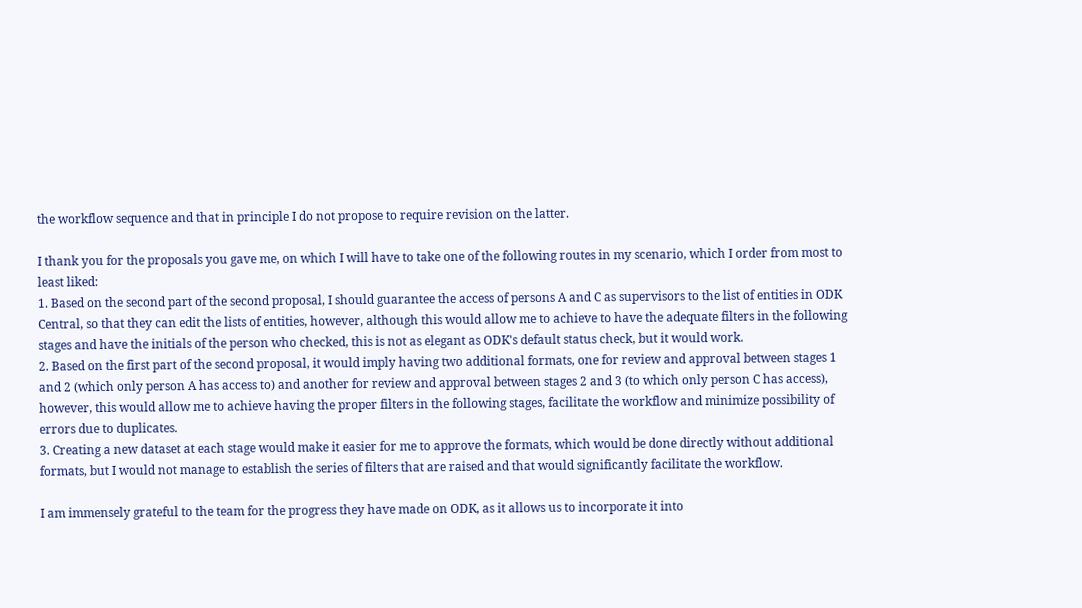the workflow sequence and that in principle I do not propose to require revision on the latter.

I thank you for the proposals you gave me, on which I will have to take one of the following routes in my scenario, which I order from most to least liked:
1. Based on the second part of the second proposal, I should guarantee the access of persons A and C as supervisors to the list of entities in ODK Central, so that they can edit the lists of entities, however, although this would allow me to achieve to have the adequate filters in the following stages and have the initials of the person who checked, this is not as elegant as ODK's default status check, but it would work.
2. Based on the first part of the second proposal, it would imply having two additional formats, one for review and approval between stages 1 and 2 (which only person A has access to) and another for review and approval between stages 2 and 3 (to which only person C has access), however, this would allow me to achieve having the proper filters in the following stages, facilitate the workflow and minimize possibility of errors due to duplicates.
3. Creating a new dataset at each stage would make it easier for me to approve the formats, which would be done directly without additional formats, but I would not manage to establish the series of filters that are raised and that would significantly facilitate the workflow.

I am immensely grateful to the team for the progress they have made on ODK, as it allows us to incorporate it into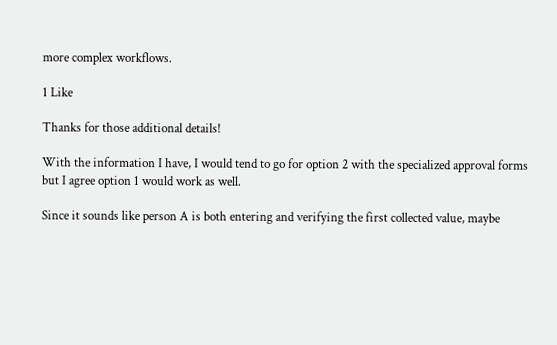more complex workflows.

1 Like

Thanks for those additional details!

With the information I have, I would tend to go for option 2 with the specialized approval forms but I agree option 1 would work as well.

Since it sounds like person A is both entering and verifying the first collected value, maybe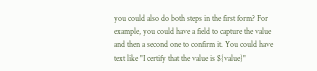you could also do both steps in the first form? For example, you could have a field to capture the value and then a second one to confirm it. You could have text like "I certify that the value is ${value}"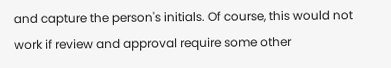and capture the person's initials. Of course, this would not work if review and approval require some other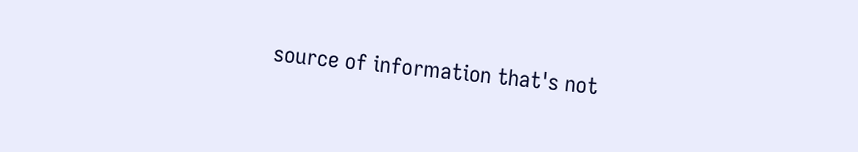source of information that's not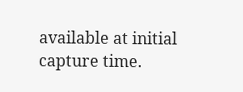available at initial capture time.